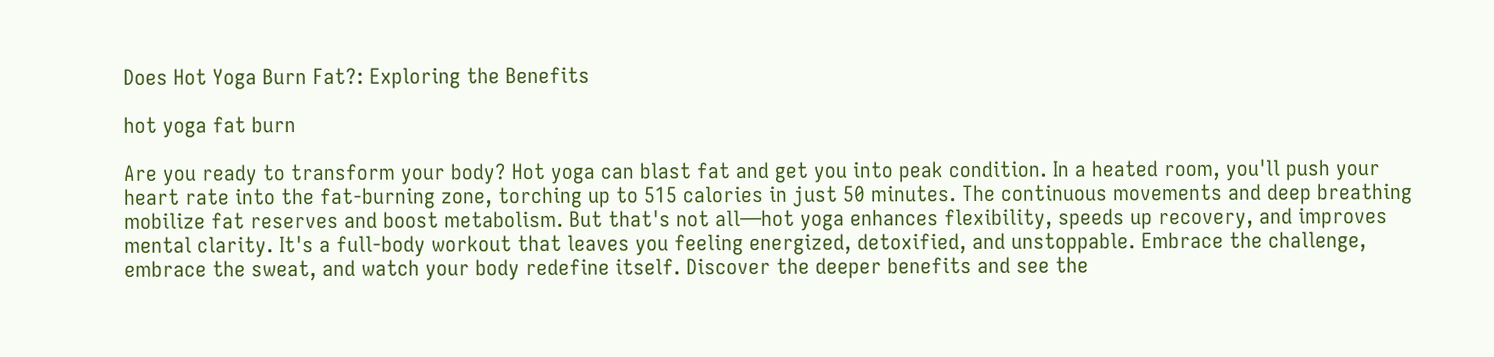Does Hot Yoga Burn Fat?: Exploring the Benefits

hot yoga fat burn

Are you ready to transform your body? Hot yoga can blast fat and get you into peak condition. In a heated room, you'll push your heart rate into the fat-burning zone, torching up to 515 calories in just 50 minutes. The continuous movements and deep breathing mobilize fat reserves and boost metabolism. But that's not all—hot yoga enhances flexibility, speeds up recovery, and improves mental clarity. It's a full-body workout that leaves you feeling energized, detoxified, and unstoppable. Embrace the challenge, embrace the sweat, and watch your body redefine itself. Discover the deeper benefits and see the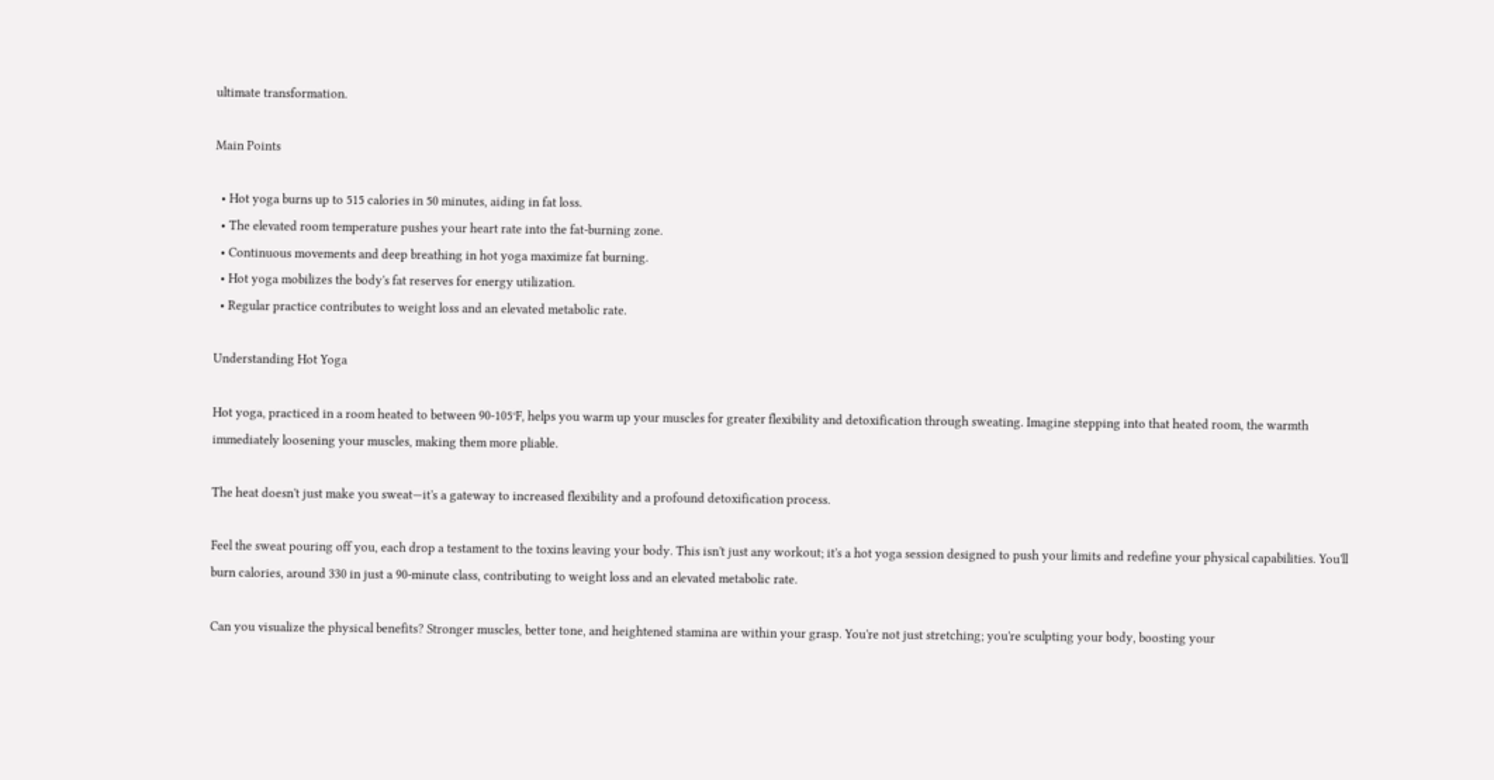ultimate transformation.

Main Points

  • Hot yoga burns up to 515 calories in 50 minutes, aiding in fat loss.
  • The elevated room temperature pushes your heart rate into the fat-burning zone.
  • Continuous movements and deep breathing in hot yoga maximize fat burning.
  • Hot yoga mobilizes the body's fat reserves for energy utilization.
  • Regular practice contributes to weight loss and an elevated metabolic rate.

Understanding Hot Yoga

Hot yoga, practiced in a room heated to between 90-105°F, helps you warm up your muscles for greater flexibility and detoxification through sweating. Imagine stepping into that heated room, the warmth immediately loosening your muscles, making them more pliable.

The heat doesn't just make you sweat—it's a gateway to increased flexibility and a profound detoxification process.

Feel the sweat pouring off you, each drop a testament to the toxins leaving your body. This isn't just any workout; it's a hot yoga session designed to push your limits and redefine your physical capabilities. You'll burn calories, around 330 in just a 90-minute class, contributing to weight loss and an elevated metabolic rate.

Can you visualize the physical benefits? Stronger muscles, better tone, and heightened stamina are within your grasp. You're not just stretching; you're sculpting your body, boosting your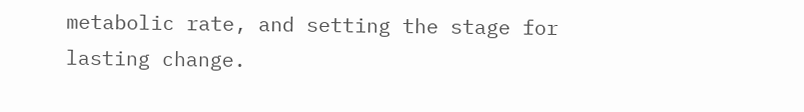metabolic rate, and setting the stage for lasting change.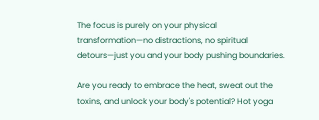The focus is purely on your physical transformation—no distractions, no spiritual detours—just you and your body pushing boundaries.

Are you ready to embrace the heat, sweat out the toxins, and unlock your body's potential? Hot yoga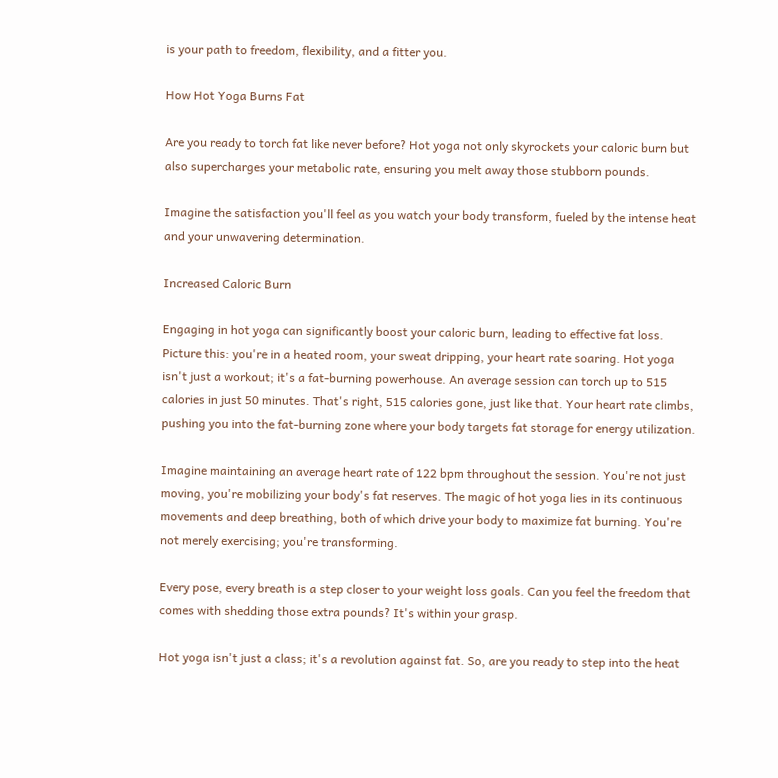is your path to freedom, flexibility, and a fitter you.

How Hot Yoga Burns Fat

Are you ready to torch fat like never before? Hot yoga not only skyrockets your caloric burn but also supercharges your metabolic rate, ensuring you melt away those stubborn pounds.

Imagine the satisfaction you'll feel as you watch your body transform, fueled by the intense heat and your unwavering determination.

Increased Caloric Burn

Engaging in hot yoga can significantly boost your caloric burn, leading to effective fat loss. Picture this: you're in a heated room, your sweat dripping, your heart rate soaring. Hot yoga isn't just a workout; it's a fat-burning powerhouse. An average session can torch up to 515 calories in just 50 minutes. That's right, 515 calories gone, just like that. Your heart rate climbs, pushing you into the fat-burning zone where your body targets fat storage for energy utilization.

Imagine maintaining an average heart rate of 122 bpm throughout the session. You're not just moving, you're mobilizing your body's fat reserves. The magic of hot yoga lies in its continuous movements and deep breathing, both of which drive your body to maximize fat burning. You're not merely exercising; you're transforming.

Every pose, every breath is a step closer to your weight loss goals. Can you feel the freedom that comes with shedding those extra pounds? It's within your grasp.

Hot yoga isn't just a class; it's a revolution against fat. So, are you ready to step into the heat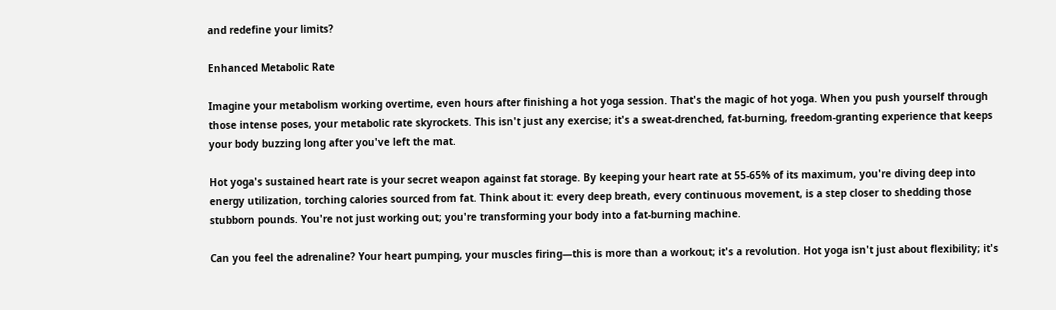and redefine your limits?

Enhanced Metabolic Rate

Imagine your metabolism working overtime, even hours after finishing a hot yoga session. That's the magic of hot yoga. When you push yourself through those intense poses, your metabolic rate skyrockets. This isn't just any exercise; it's a sweat-drenched, fat-burning, freedom-granting experience that keeps your body buzzing long after you've left the mat.

Hot yoga's sustained heart rate is your secret weapon against fat storage. By keeping your heart rate at 55-65% of its maximum, you're diving deep into energy utilization, torching calories sourced from fat. Think about it: every deep breath, every continuous movement, is a step closer to shedding those stubborn pounds. You're not just working out; you're transforming your body into a fat-burning machine.

Can you feel the adrenaline? Your heart pumping, your muscles firing—this is more than a workout; it's a revolution. Hot yoga isn't just about flexibility; it's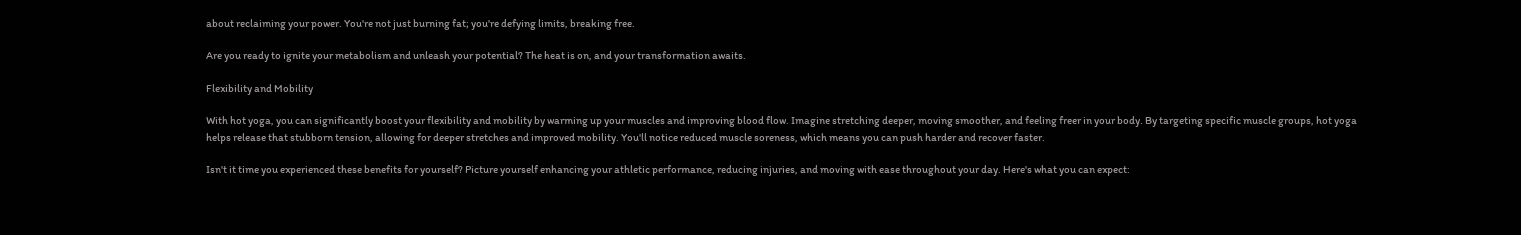about reclaiming your power. You're not just burning fat; you're defying limits, breaking free.

Are you ready to ignite your metabolism and unleash your potential? The heat is on, and your transformation awaits.

Flexibility and Mobility

With hot yoga, you can significantly boost your flexibility and mobility by warming up your muscles and improving blood flow. Imagine stretching deeper, moving smoother, and feeling freer in your body. By targeting specific muscle groups, hot yoga helps release that stubborn tension, allowing for deeper stretches and improved mobility. You'll notice reduced muscle soreness, which means you can push harder and recover faster.

Isn't it time you experienced these benefits for yourself? Picture yourself enhancing your athletic performance, reducing injuries, and moving with ease throughout your day. Here's what you can expect: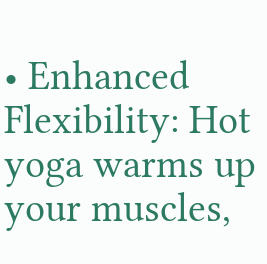• Enhanced Flexibility: Hot yoga warms up your muscles,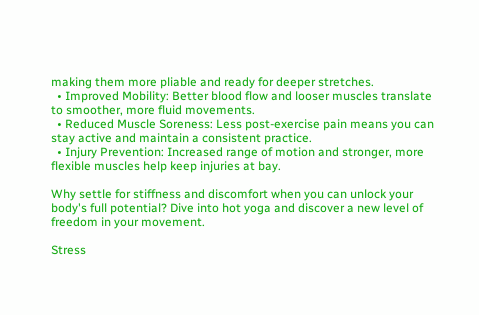making them more pliable and ready for deeper stretches.
  • Improved Mobility: Better blood flow and looser muscles translate to smoother, more fluid movements.
  • Reduced Muscle Soreness: Less post-exercise pain means you can stay active and maintain a consistent practice.
  • Injury Prevention: Increased range of motion and stronger, more flexible muscles help keep injuries at bay.

Why settle for stiffness and discomfort when you can unlock your body's full potential? Dive into hot yoga and discover a new level of freedom in your movement.

Stress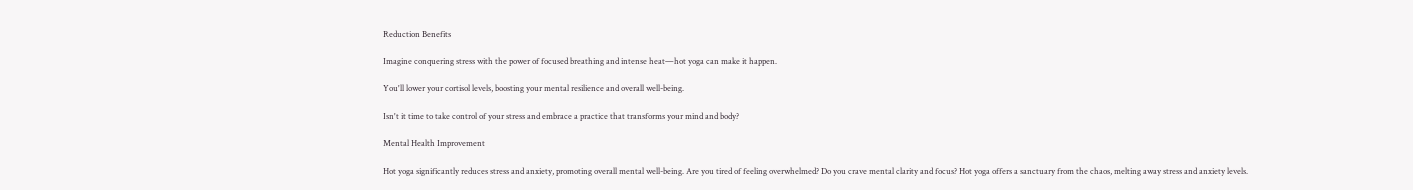Reduction Benefits

Imagine conquering stress with the power of focused breathing and intense heat—hot yoga can make it happen.

You'll lower your cortisol levels, boosting your mental resilience and overall well-being.

Isn't it time to take control of your stress and embrace a practice that transforms your mind and body?

Mental Health Improvement

Hot yoga significantly reduces stress and anxiety, promoting overall mental well-being. Are you tired of feeling overwhelmed? Do you crave mental clarity and focus? Hot yoga offers a sanctuary from the chaos, melting away stress and anxiety levels.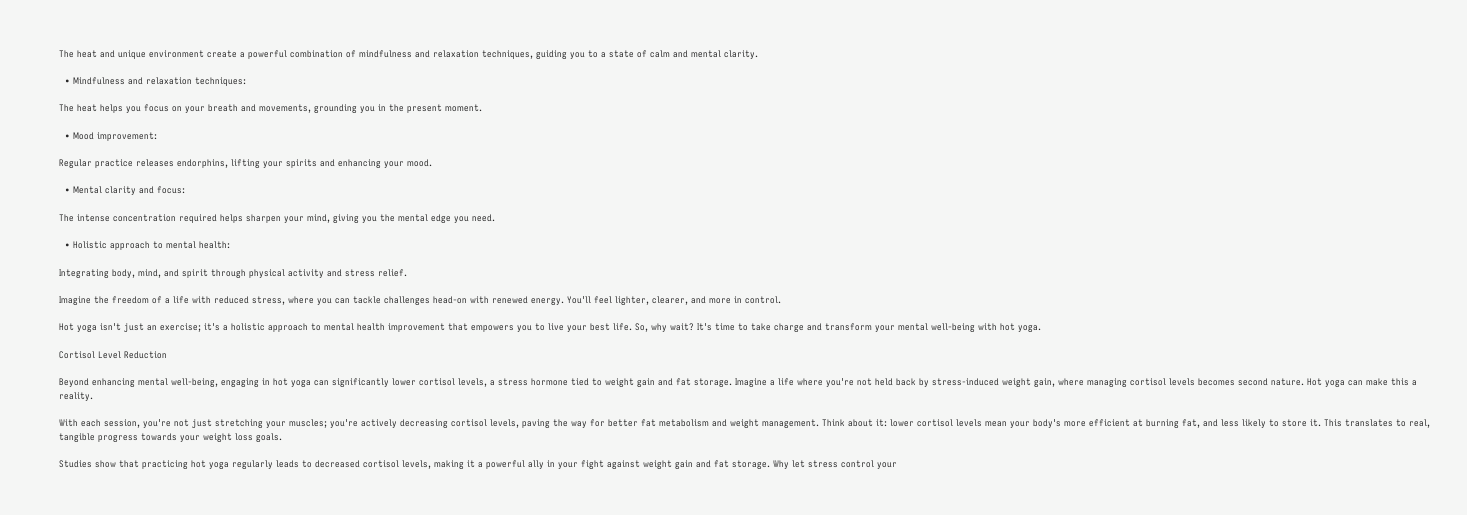The heat and unique environment create a powerful combination of mindfulness and relaxation techniques, guiding you to a state of calm and mental clarity.

  • Mindfulness and relaxation techniques:

The heat helps you focus on your breath and movements, grounding you in the present moment.

  • Mood improvement:

Regular practice releases endorphins, lifting your spirits and enhancing your mood.

  • Mental clarity and focus:

The intense concentration required helps sharpen your mind, giving you the mental edge you need.

  • Holistic approach to mental health:

Integrating body, mind, and spirit through physical activity and stress relief.

Imagine the freedom of a life with reduced stress, where you can tackle challenges head-on with renewed energy. You'll feel lighter, clearer, and more in control.

Hot yoga isn't just an exercise; it's a holistic approach to mental health improvement that empowers you to live your best life. So, why wait? It's time to take charge and transform your mental well-being with hot yoga.

Cortisol Level Reduction

Beyond enhancing mental well-being, engaging in hot yoga can significantly lower cortisol levels, a stress hormone tied to weight gain and fat storage. Imagine a life where you're not held back by stress-induced weight gain, where managing cortisol levels becomes second nature. Hot yoga can make this a reality.

With each session, you're not just stretching your muscles; you're actively decreasing cortisol levels, paving the way for better fat metabolism and weight management. Think about it: lower cortisol levels mean your body's more efficient at burning fat, and less likely to store it. This translates to real, tangible progress towards your weight loss goals.

Studies show that practicing hot yoga regularly leads to decreased cortisol levels, making it a powerful ally in your fight against weight gain and fat storage. Why let stress control your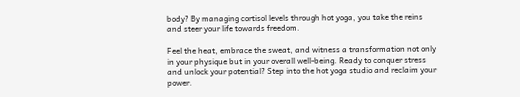body? By managing cortisol levels through hot yoga, you take the reins and steer your life towards freedom.

Feel the heat, embrace the sweat, and witness a transformation not only in your physique but in your overall well-being. Ready to conquer stress and unlock your potential? Step into the hot yoga studio and reclaim your power.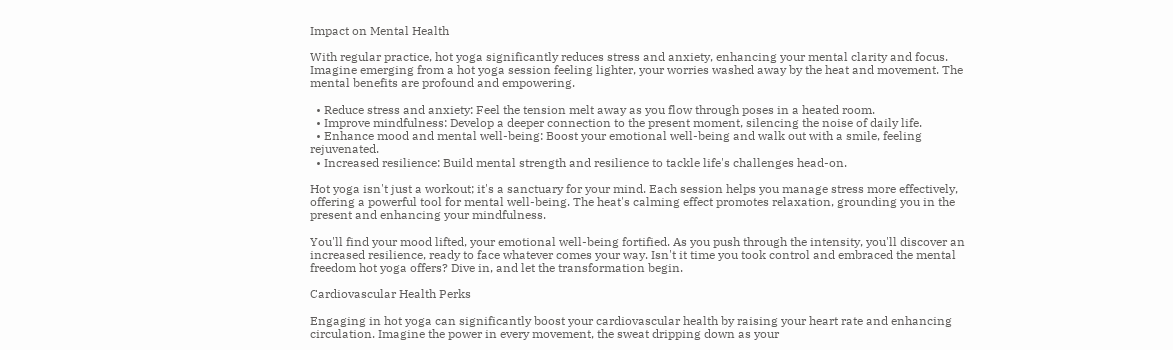Impact on Mental Health

With regular practice, hot yoga significantly reduces stress and anxiety, enhancing your mental clarity and focus. Imagine emerging from a hot yoga session feeling lighter, your worries washed away by the heat and movement. The mental benefits are profound and empowering.

  • Reduce stress and anxiety: Feel the tension melt away as you flow through poses in a heated room.
  • Improve mindfulness: Develop a deeper connection to the present moment, silencing the noise of daily life.
  • Enhance mood and mental well-being: Boost your emotional well-being and walk out with a smile, feeling rejuvenated.
  • Increased resilience: Build mental strength and resilience to tackle life's challenges head-on.

Hot yoga isn't just a workout; it's a sanctuary for your mind. Each session helps you manage stress more effectively, offering a powerful tool for mental well-being. The heat's calming effect promotes relaxation, grounding you in the present and enhancing your mindfulness.

You'll find your mood lifted, your emotional well-being fortified. As you push through the intensity, you'll discover an increased resilience, ready to face whatever comes your way. Isn't it time you took control and embraced the mental freedom hot yoga offers? Dive in, and let the transformation begin.

Cardiovascular Health Perks

Engaging in hot yoga can significantly boost your cardiovascular health by raising your heart rate and enhancing circulation. Imagine the power in every movement, the sweat dripping down as your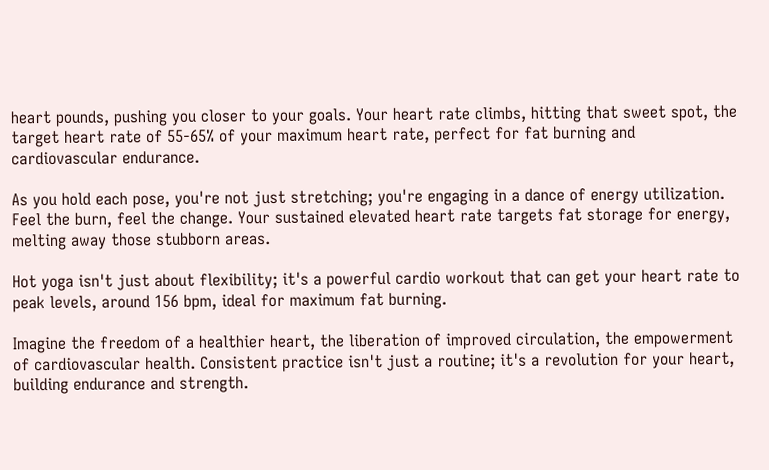heart pounds, pushing you closer to your goals. Your heart rate climbs, hitting that sweet spot, the target heart rate of 55-65% of your maximum heart rate, perfect for fat burning and cardiovascular endurance.

As you hold each pose, you're not just stretching; you're engaging in a dance of energy utilization. Feel the burn, feel the change. Your sustained elevated heart rate targets fat storage for energy, melting away those stubborn areas.

Hot yoga isn't just about flexibility; it's a powerful cardio workout that can get your heart rate to peak levels, around 156 bpm, ideal for maximum fat burning.

Imagine the freedom of a healthier heart, the liberation of improved circulation, the empowerment of cardiovascular health. Consistent practice isn't just a routine; it's a revolution for your heart, building endurance and strength.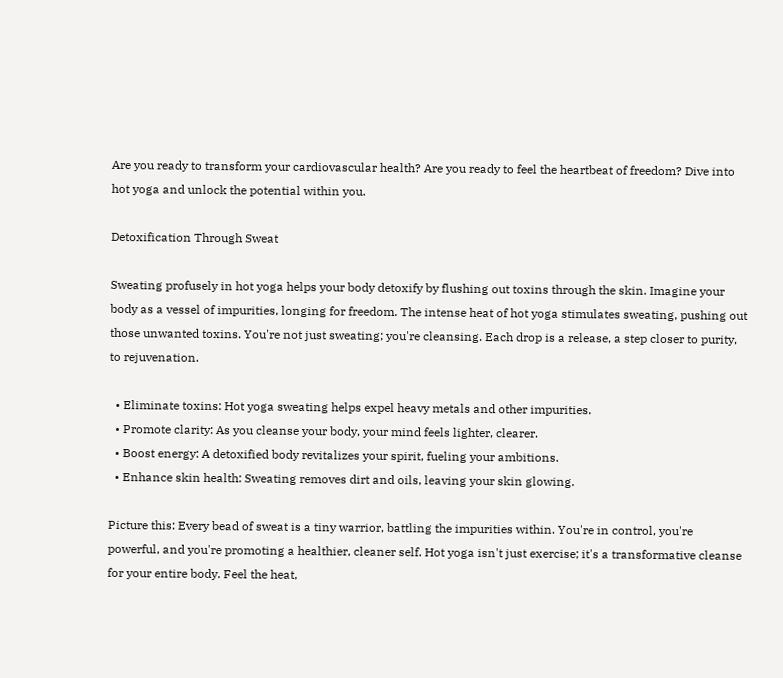Are you ready to transform your cardiovascular health? Are you ready to feel the heartbeat of freedom? Dive into hot yoga and unlock the potential within you.

Detoxification Through Sweat

Sweating profusely in hot yoga helps your body detoxify by flushing out toxins through the skin. Imagine your body as a vessel of impurities, longing for freedom. The intense heat of hot yoga stimulates sweating, pushing out those unwanted toxins. You're not just sweating; you're cleansing. Each drop is a release, a step closer to purity, to rejuvenation.

  • Eliminate toxins: Hot yoga sweating helps expel heavy metals and other impurities.
  • Promote clarity: As you cleanse your body, your mind feels lighter, clearer.
  • Boost energy: A detoxified body revitalizes your spirit, fueling your ambitions.
  • Enhance skin health: Sweating removes dirt and oils, leaving your skin glowing.

Picture this: Every bead of sweat is a tiny warrior, battling the impurities within. You're in control, you're powerful, and you're promoting a healthier, cleaner self. Hot yoga isn't just exercise; it's a transformative cleanse for your entire body. Feel the heat,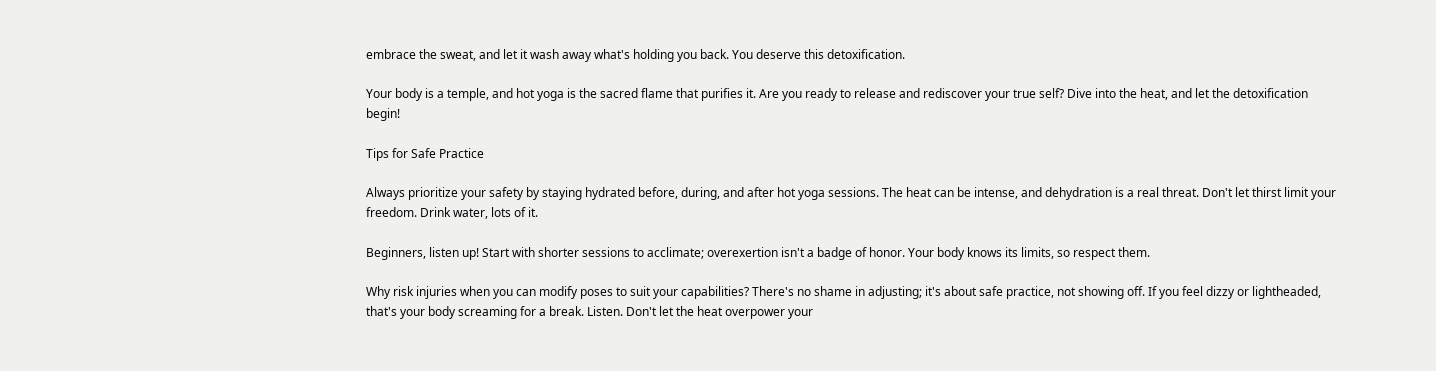embrace the sweat, and let it wash away what's holding you back. You deserve this detoxification.

Your body is a temple, and hot yoga is the sacred flame that purifies it. Are you ready to release and rediscover your true self? Dive into the heat, and let the detoxification begin!

Tips for Safe Practice

Always prioritize your safety by staying hydrated before, during, and after hot yoga sessions. The heat can be intense, and dehydration is a real threat. Don't let thirst limit your freedom. Drink water, lots of it.

Beginners, listen up! Start with shorter sessions to acclimate; overexertion isn't a badge of honor. Your body knows its limits, so respect them.

Why risk injuries when you can modify poses to suit your capabilities? There's no shame in adjusting; it's about safe practice, not showing off. If you feel dizzy or lightheaded, that's your body screaming for a break. Listen. Don't let the heat overpower your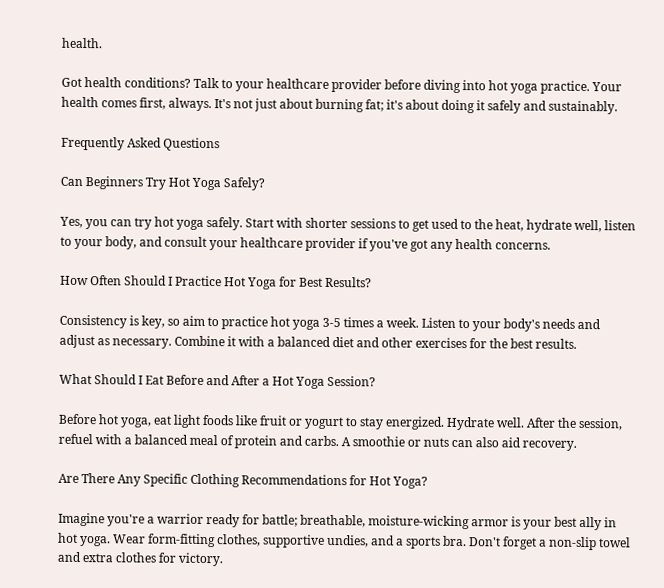health.

Got health conditions? Talk to your healthcare provider before diving into hot yoga practice. Your health comes first, always. It's not just about burning fat; it's about doing it safely and sustainably.

Frequently Asked Questions

Can Beginners Try Hot Yoga Safely?

Yes, you can try hot yoga safely. Start with shorter sessions to get used to the heat, hydrate well, listen to your body, and consult your healthcare provider if you've got any health concerns.

How Often Should I Practice Hot Yoga for Best Results?

Consistency is key, so aim to practice hot yoga 3-5 times a week. Listen to your body's needs and adjust as necessary. Combine it with a balanced diet and other exercises for the best results.

What Should I Eat Before and After a Hot Yoga Session?

Before hot yoga, eat light foods like fruit or yogurt to stay energized. Hydrate well. After the session, refuel with a balanced meal of protein and carbs. A smoothie or nuts can also aid recovery.

Are There Any Specific Clothing Recommendations for Hot Yoga?

Imagine you're a warrior ready for battle; breathable, moisture-wicking armor is your best ally in hot yoga. Wear form-fitting clothes, supportive undies, and a sports bra. Don't forget a non-slip towel and extra clothes for victory.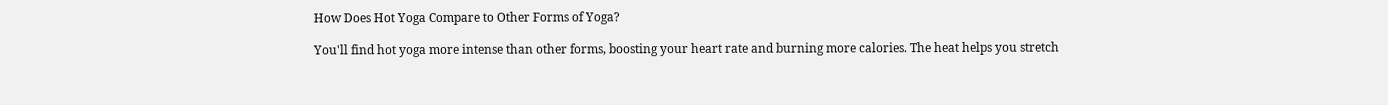How Does Hot Yoga Compare to Other Forms of Yoga?

You'll find hot yoga more intense than other forms, boosting your heart rate and burning more calories. The heat helps you stretch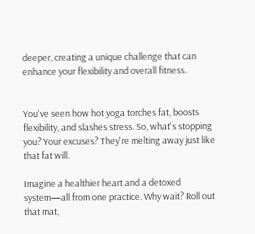deeper, creating a unique challenge that can enhance your flexibility and overall fitness.


You've seen how hot yoga torches fat, boosts flexibility, and slashes stress. So, what's stopping you? Your excuses? They're melting away just like that fat will.

Imagine a healthier heart and a detoxed system—all from one practice. Why wait? Roll out that mat,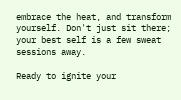embrace the heat, and transform yourself. Don't just sit there; your best self is a few sweat sessions away.

Ready to ignite your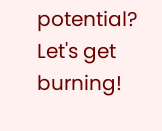potential? Let's get burning!